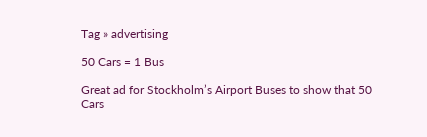Tag » advertising

50 Cars = 1 Bus

Great ad for Stockholm’s Airport Buses to show that 50 Cars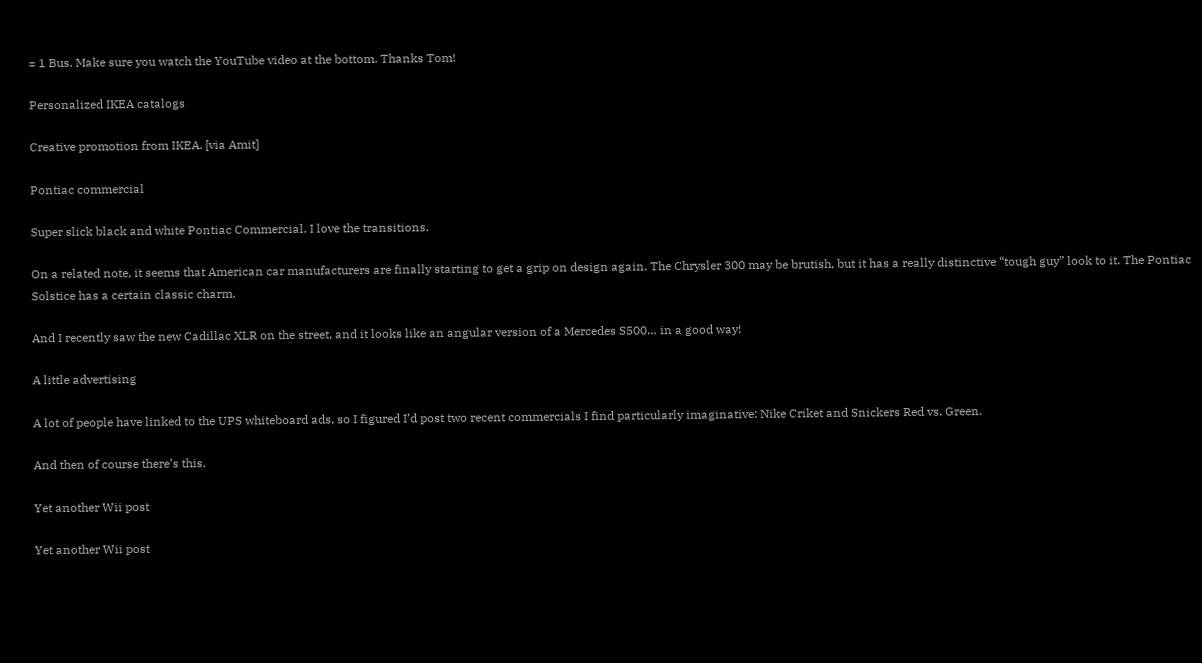= 1 Bus. Make sure you watch the YouTube video at the bottom. Thanks Tom!

Personalized IKEA catalogs

Creative promotion from IKEA. [via Amit]

Pontiac commercial

Super slick black and white Pontiac Commercial. I love the transitions.

On a related note, it seems that American car manufacturers are finally starting to get a grip on design again. The Chrysler 300 may be brutish, but it has a really distinctive “tough guy” look to it. The Pontiac Solstice has a certain classic charm.

And I recently saw the new Cadillac XLR on the street, and it looks like an angular version of a Mercedes S500… in a good way!

A little advertising

A lot of people have linked to the UPS whiteboard ads, so I figured I’d post two recent commercials I find particularly imaginative: Nike Criket and Snickers Red vs. Green.

And then of course there’s this.

Yet another Wii post

Yet another Wii post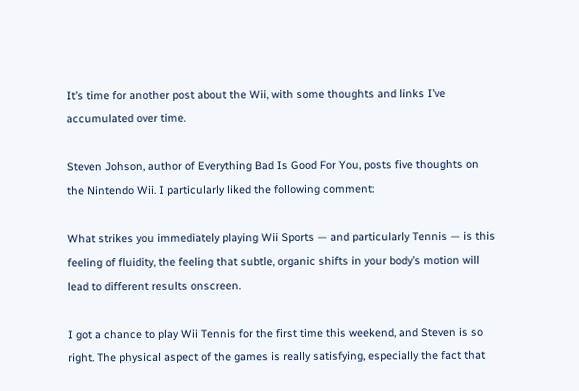It’s time for another post about the Wii, with some thoughts and links I’ve accumulated over time.

Steven Johson, author of Everything Bad Is Good For You, posts five thoughts on the Nintendo Wii. I particularly liked the following comment:

What strikes you immediately playing Wii Sports — and particularly Tennis — is this feeling of fluidity, the feeling that subtle, organic shifts in your body’s motion will lead to different results onscreen.

I got a chance to play Wii Tennis for the first time this weekend, and Steven is so right. The physical aspect of the games is really satisfying, especially the fact that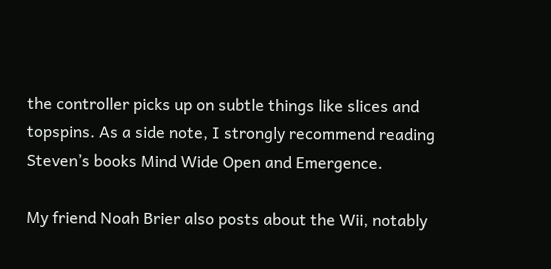the controller picks up on subtle things like slices and topspins. As a side note, I strongly recommend reading Steven’s books Mind Wide Open and Emergence.

My friend Noah Brier also posts about the Wii, notably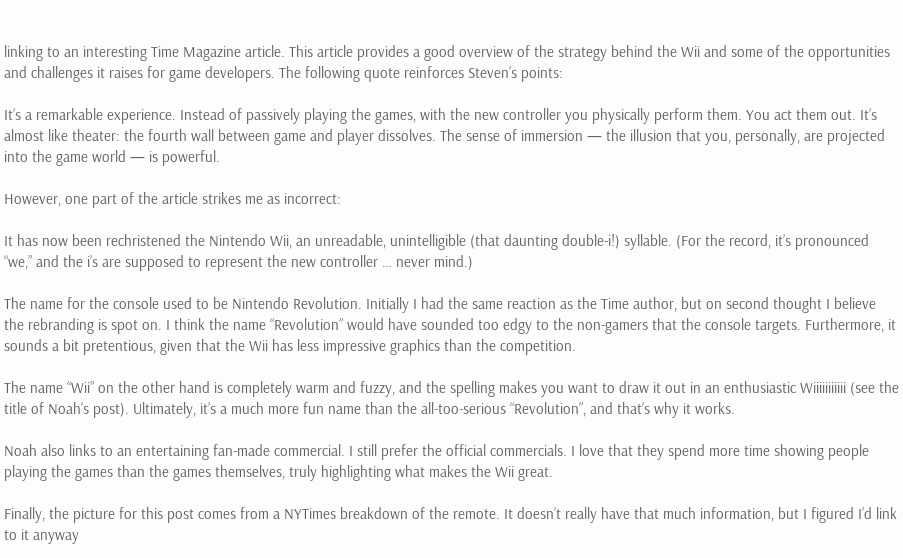linking to an interesting Time Magazine article. This article provides a good overview of the strategy behind the Wii and some of the opportunities and challenges it raises for game developers. The following quote reinforces Steven’s points:

It’s a remarkable experience. Instead of passively playing the games, with the new controller you physically perform them. You act them out. It’s almost like theater: the fourth wall between game and player dissolves. The sense of immersion — the illusion that you, personally, are projected into the game world — is powerful.

However, one part of the article strikes me as incorrect:

It has now been rechristened the Nintendo Wii, an unreadable, unintelligible (that daunting double-i!) syllable. (For the record, it’s pronounced “we,” and the i’s are supposed to represent the new controller … never mind.)

The name for the console used to be Nintendo Revolution. Initially I had the same reaction as the Time author, but on second thought I believe the rebranding is spot on. I think the name “Revolution” would have sounded too edgy to the non-gamers that the console targets. Furthermore, it sounds a bit pretentious, given that the Wii has less impressive graphics than the competition.

The name “Wii” on the other hand is completely warm and fuzzy, and the spelling makes you want to draw it out in an enthusiastic Wiiiiiiiiiii (see the title of Noah’s post). Ultimately, it’s a much more fun name than the all-too-serious “Revolution”, and that’s why it works.

Noah also links to an entertaining fan-made commercial. I still prefer the official commercials. I love that they spend more time showing people playing the games than the games themselves, truly highlighting what makes the Wii great.

Finally, the picture for this post comes from a NYTimes breakdown of the remote. It doesn’t really have that much information, but I figured I’d link to it anyway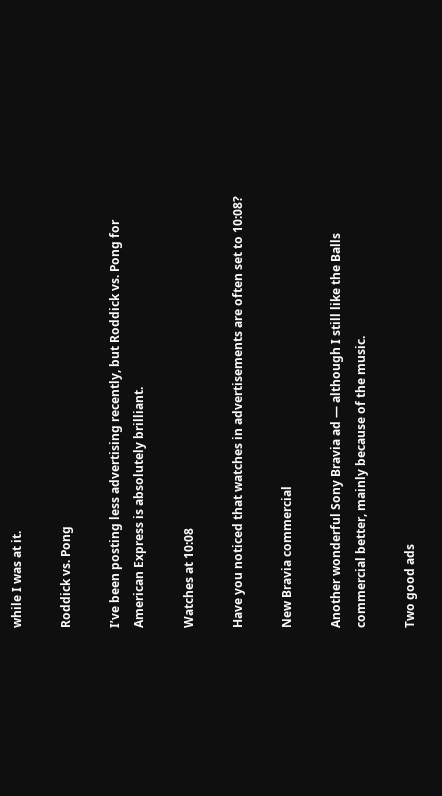while I was at it.

Roddick vs. Pong

I’ve been posting less advertising recently, but Roddick vs. Pong for American Express is absolutely brilliant.

Watches at 10:08

Have you noticed that watches in advertisements are often set to 10:08?

New Bravia commercial

Another wonderful Sony Bravia ad — although I still like the Balls commercial better, mainly because of the music.

Two good ads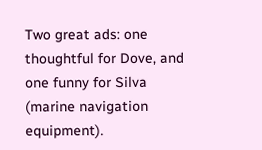Two great ads: one thoughtful for Dove, and one funny for Silva (marine navigation equipment).